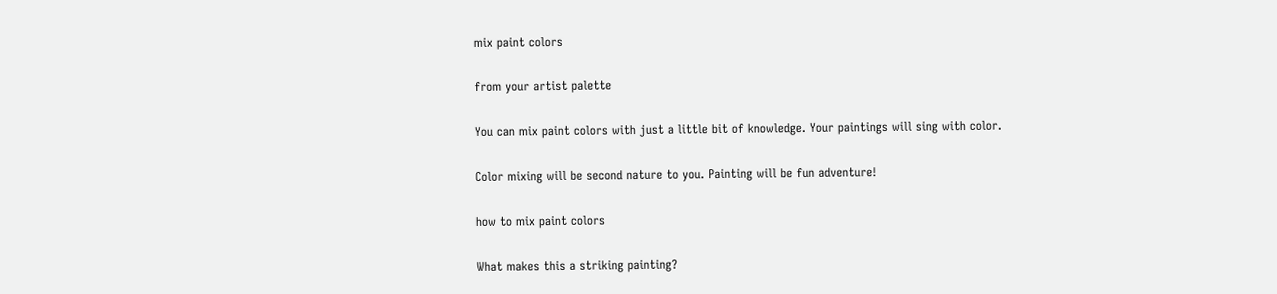mix paint colors

from your artist palette

You can mix paint colors with just a little bit of knowledge. Your paintings will sing with color.

Color mixing will be second nature to you. Painting will be fun adventure!

how to mix paint colors

What makes this a striking painting?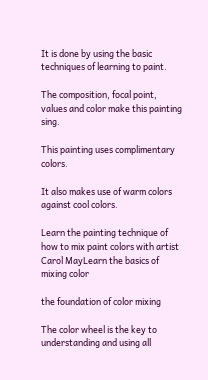It is done by using the basic techniques of learning to paint.

The composition, focal point, values and color make this painting sing.

This painting uses complimentary colors.

It also makes use of warm colors against cool colors.

Learn the painting technique of how to mix paint colors with artist Carol MayLearn the basics of mixing color

the foundation of color mixing

The color wheel is the key to understanding and using all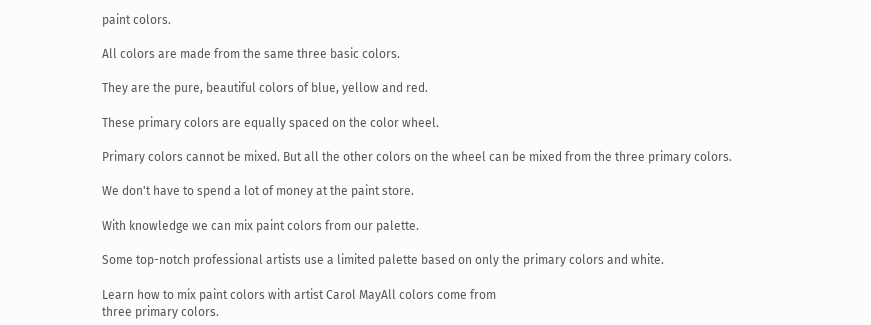paint colors.

All colors are made from the same three basic colors.

They are the pure, beautiful colors of blue, yellow and red.

These primary colors are equally spaced on the color wheel.

Primary colors cannot be mixed. But all the other colors on the wheel can be mixed from the three primary colors.

We don't have to spend a lot of money at the paint store.

With knowledge we can mix paint colors from our palette.

Some top-notch professional artists use a limited palette based on only the primary colors and white.

Learn how to mix paint colors with artist Carol MayAll colors come from
three primary colors.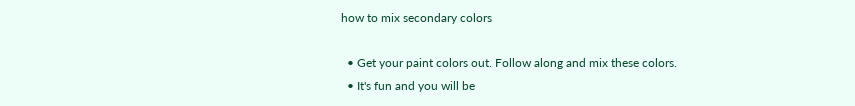how to mix secondary colors

  • Get your paint colors out. Follow along and mix these colors.
  • It's fun and you will be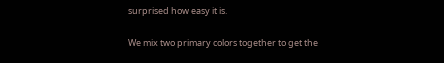surprised how easy it is.

We mix two primary colors together to get the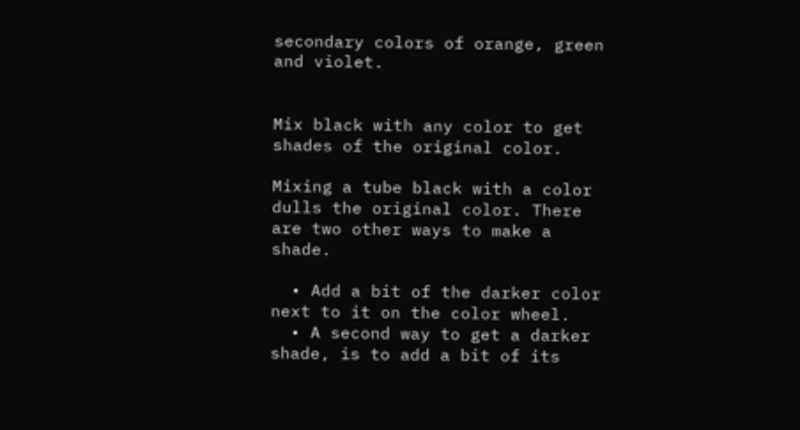secondary colors of orange, green and violet.


Mix black with any color to get shades of the original color.

Mixing a tube black with a color dulls the original color. There are two other ways to make a shade.

  • Add a bit of the darker color next to it on the color wheel.
  • A second way to get a darker shade, is to add a bit of its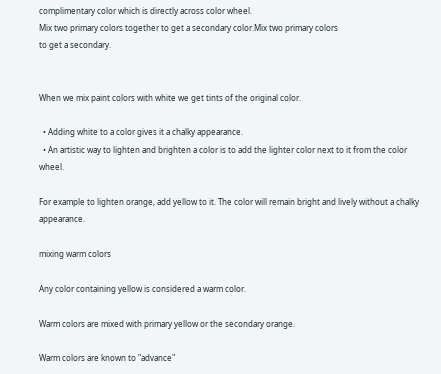complimentary color which is directly across color wheel.
Mix two primary colors together to get a secondary color.Mix two primary colors
to get a secondary.


When we mix paint colors with white we get tints of the original color.

  • Adding white to a color gives it a chalky appearance.
  • An artistic way to lighten and brighten a color is to add the lighter color next to it from the color wheel.

For example to lighten orange, add yellow to it. The color will remain bright and lively without a chalky appearance.

mixing warm colors

Any color containing yellow is considered a warm color.

Warm colors are mixed with primary yellow or the secondary orange.

Warm colors are known to "advance"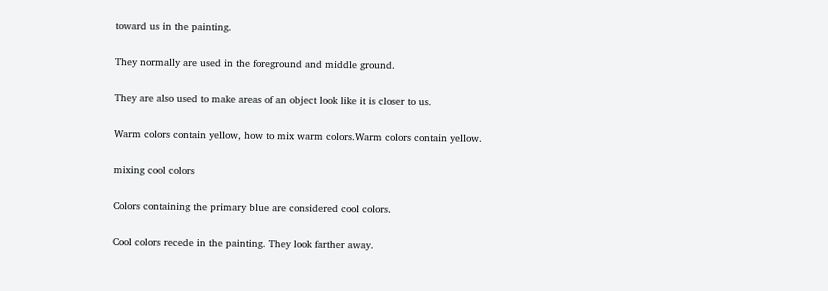toward us in the painting.

They normally are used in the foreground and middle ground.

They are also used to make areas of an object look like it is closer to us.

Warm colors contain yellow, how to mix warm colors.Warm colors contain yellow.

mixing cool colors

Colors containing the primary blue are considered cool colors.

Cool colors recede in the painting. They look farther away.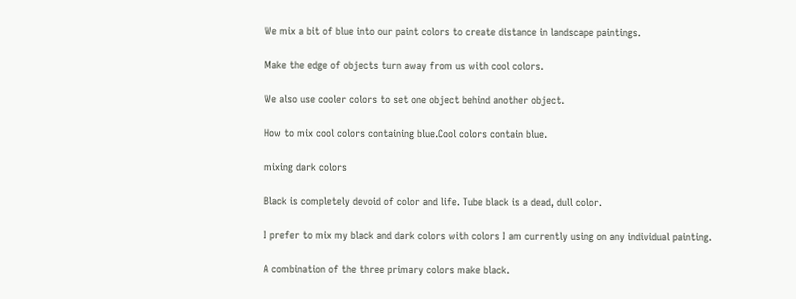We mix a bit of blue into our paint colors to create distance in landscape paintings.

Make the edge of objects turn away from us with cool colors.

We also use cooler colors to set one object behind another object.

How to mix cool colors containing blue.Cool colors contain blue.

mixing dark colors

Black is completely devoid of color and life. Tube black is a dead, dull color.

I prefer to mix my black and dark colors with colors I am currently using on any individual painting.

A combination of the three primary colors make black.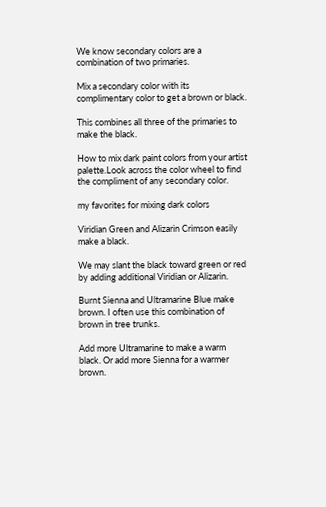We know secondary colors are a combination of two primaries.

Mix a secondary color with its complimentary color to get a brown or black.

This combines all three of the primaries to make the black.

How to mix dark paint colors from your artist palette.Look across the color wheel to find the compliment of any secondary color.

my favorites for mixing dark colors

Viridian Green and Alizarin Crimson easily make a black.

We may slant the black toward green or red by adding additional Viridian or Alizarin.

Burnt Sienna and Ultramarine Blue make brown. I often use this combination of brown in tree trunks.

Add more Ultramarine to make a warm black. Or add more Sienna for a warmer brown.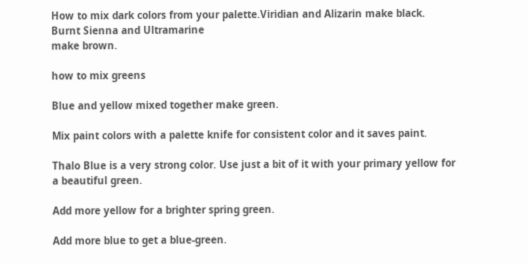How to mix dark colors from your palette.Viridian and Alizarin make black.
Burnt Sienna and Ultramarine
make brown.

how to mix greens

Blue and yellow mixed together make green.

Mix paint colors with a palette knife for consistent color and it saves paint.

Thalo Blue is a very strong color. Use just a bit of it with your primary yellow for a beautiful green.

Add more yellow for a brighter spring green.

Add more blue to get a blue-green.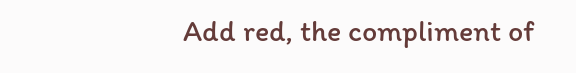Add red, the compliment of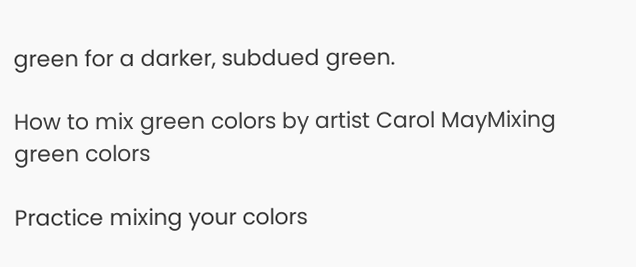green for a darker, subdued green.

How to mix green colors by artist Carol MayMixing green colors

Practice mixing your colors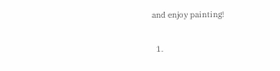and enjoy painting!

  1.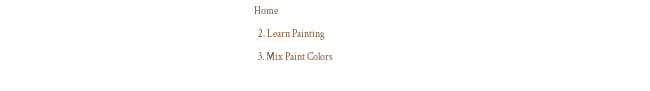Home
  2. Learn Painting
  3. Mix Paint Colors